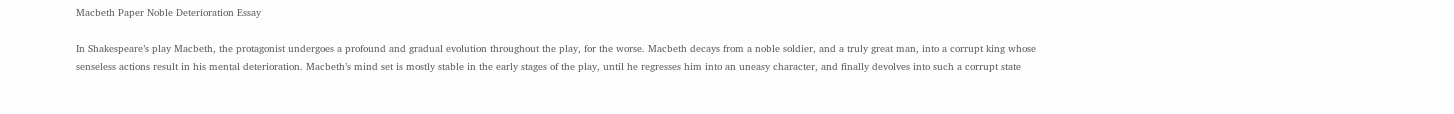Macbeth Paper Noble Deterioration Essay

In Shakespeare’s play Macbeth, the protagonist undergoes a profound and gradual evolution throughout the play, for the worse. Macbeth decays from a noble soldier, and a truly great man, into a corrupt king whose senseless actions result in his mental deterioration. Macbeth’s mind set is mostly stable in the early stages of the play, until he regresses him into an uneasy character, and finally devolves into such a corrupt state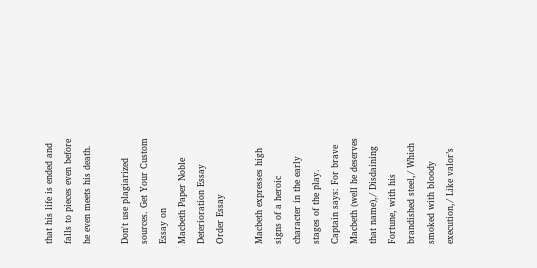that his life is ended and falls to pieces even before he even meets his death.

Don't use plagiarized sources. Get Your Custom Essay on
Macbeth Paper Noble Deterioration Essay
Order Essay

Macbeth expresses high signs of a heroic character in the early stages of the play. Captain says: For brave Macbeth (well he deserves that name),/ Disdaining Fortune, with his brandished steel,/ Which smoked with bloody execution,/ Like valor’s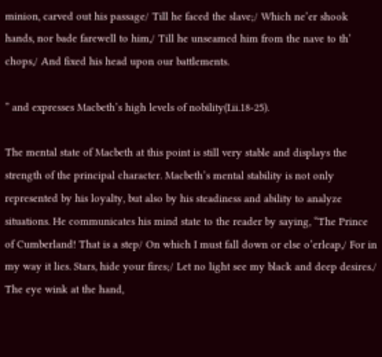minion, carved out his passage/ Till he faced the slave;/ Which ne’er shook hands, nor bade farewell to him,/ Till he unseamed him from the nave to th’ chops,/ And fixed his head upon our battlements.

” and expresses Macbeth’s high levels of nobility(I.ii.18-25).

The mental state of Macbeth at this point is still very stable and displays the strength of the principal character. Macbeth’s mental stability is not only represented by his loyalty, but also by his steadiness and ability to analyze situations. He communicates his mind state to the reader by saying, “The Prince of Cumberland! That is a step/ On which I must fall down or else o’erleap,/ For in my way it lies. Stars, hide your fires;/ Let no light see my black and deep desires./ The eye wink at the hand,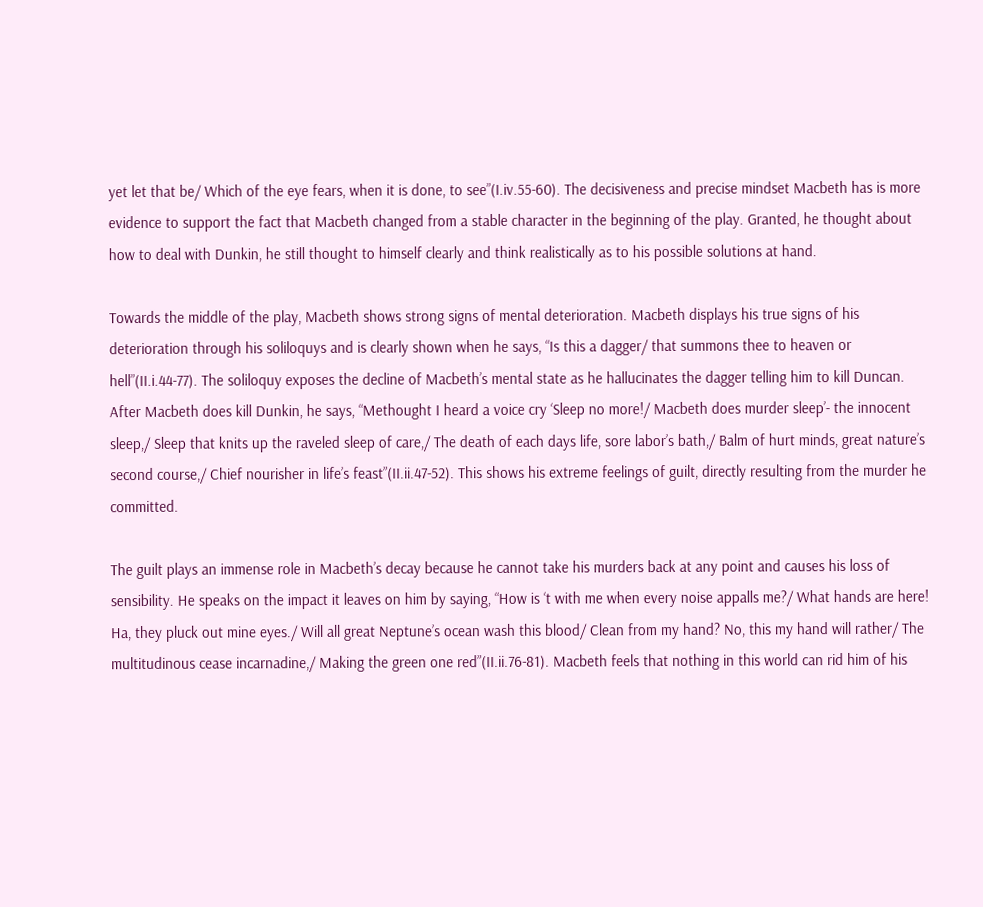yet let that be/ Which of the eye fears, when it is done, to see”(I.iv.55-60). The decisiveness and precise mindset Macbeth has is more evidence to support the fact that Macbeth changed from a stable character in the beginning of the play. Granted, he thought about how to deal with Dunkin, he still thought to himself clearly and think realistically as to his possible solutions at hand.

Towards the middle of the play, Macbeth shows strong signs of mental deterioration. Macbeth displays his true signs of his deterioration through his soliloquys and is clearly shown when he says, “Is this a dagger/ that summons thee to heaven or hell”(II.i.44-77). The soliloquy exposes the decline of Macbeth’s mental state as he hallucinates the dagger telling him to kill Duncan. After Macbeth does kill Dunkin, he says, “Methought I heard a voice cry ‘Sleep no more!/ Macbeth does murder sleep’- the innocent sleep,/ Sleep that knits up the raveled sleep of care,/ The death of each days life, sore labor’s bath,/ Balm of hurt minds, great nature’s second course,/ Chief nourisher in life’s feast”(II.ii.47-52). This shows his extreme feelings of guilt, directly resulting from the murder he committed.

The guilt plays an immense role in Macbeth’s decay because he cannot take his murders back at any point and causes his loss of sensibility. He speaks on the impact it leaves on him by saying, “How is ‘t with me when every noise appalls me?/ What hands are here! Ha, they pluck out mine eyes./ Will all great Neptune’s ocean wash this blood/ Clean from my hand? No, this my hand will rather/ The multitudinous cease incarnadine,/ Making the green one red”(II.ii.76-81). Macbeth feels that nothing in this world can rid him of his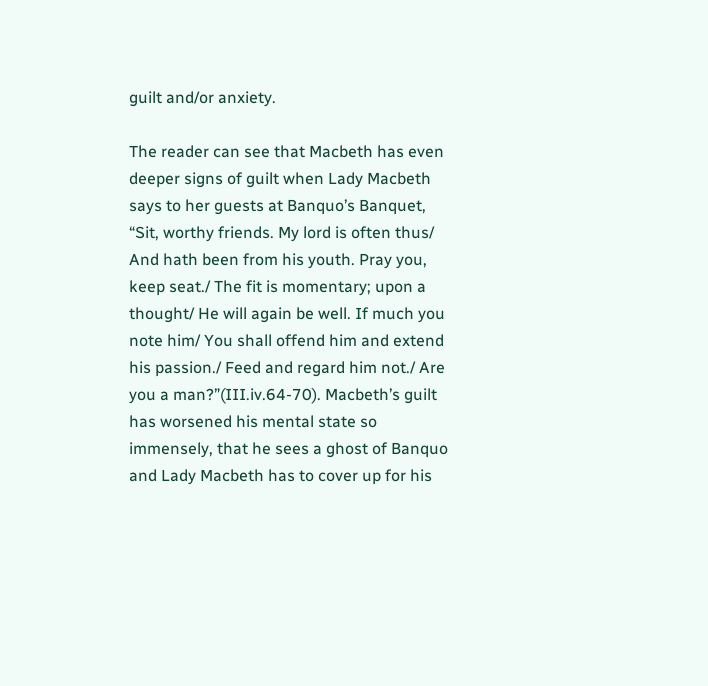guilt and/or anxiety.

The reader can see that Macbeth has even deeper signs of guilt when Lady Macbeth says to her guests at Banquo’s Banquet, “Sit, worthy friends. My lord is often thus/ And hath been from his youth. Pray you, keep seat./ The fit is momentary; upon a thought/ He will again be well. If much you note him/ You shall offend him and extend his passion./ Feed and regard him not./ Are you a man?”(III.iv.64-70). Macbeth’s guilt has worsened his mental state so immensely, that he sees a ghost of Banquo and Lady Macbeth has to cover up for his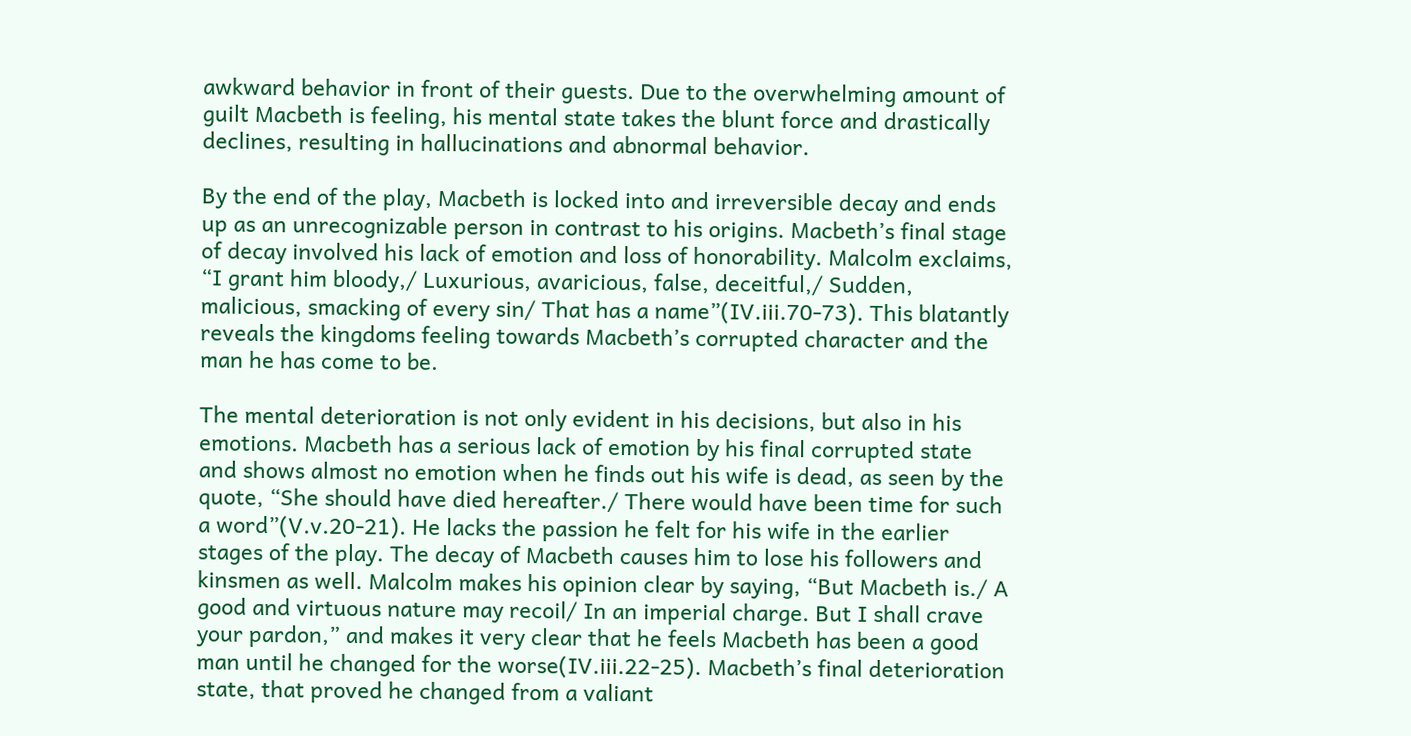awkward behavior in front of their guests. Due to the overwhelming amount of guilt Macbeth is feeling, his mental state takes the blunt force and drastically declines, resulting in hallucinations and abnormal behavior.

By the end of the play, Macbeth is locked into and irreversible decay and ends up as an unrecognizable person in contrast to his origins. Macbeth’s final stage of decay involved his lack of emotion and loss of honorability. Malcolm exclaims, “I grant him bloody,/ Luxurious, avaricious, false, deceitful,/ Sudden, malicious, smacking of every sin/ That has a name”(IV.iii.70-73). This blatantly reveals the kingdoms feeling towards Macbeth’s corrupted character and the man he has come to be.

The mental deterioration is not only evident in his decisions, but also in his emotions. Macbeth has a serious lack of emotion by his final corrupted state and shows almost no emotion when he finds out his wife is dead, as seen by the quote, “She should have died hereafter./ There would have been time for such a word”(V.v.20-21). He lacks the passion he felt for his wife in the earlier stages of the play. The decay of Macbeth causes him to lose his followers and kinsmen as well. Malcolm makes his opinion clear by saying, “But Macbeth is./ A good and virtuous nature may recoil/ In an imperial charge. But I shall crave your pardon,” and makes it very clear that he feels Macbeth has been a good man until he changed for the worse(IV.iii.22-25). Macbeth’s final deterioration state, that proved he changed from a valiant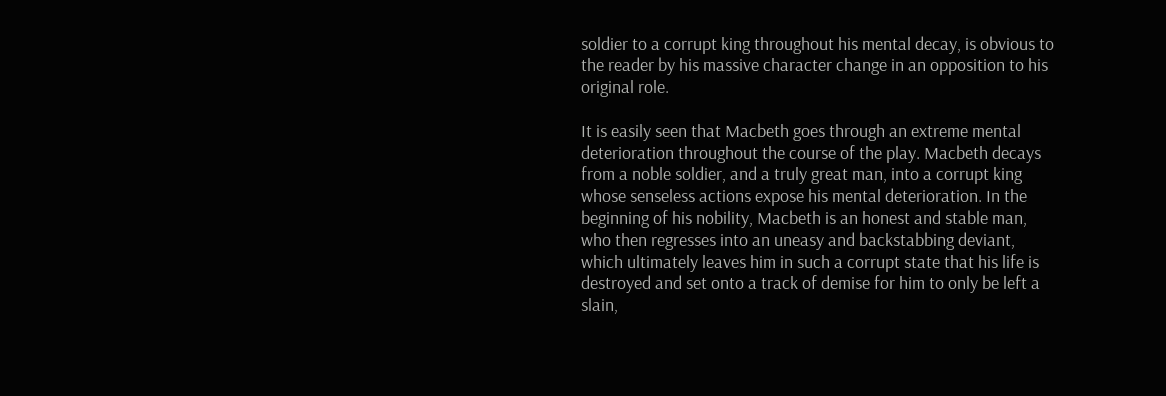soldier to a corrupt king throughout his mental decay, is obvious to the reader by his massive character change in an opposition to his original role.

It is easily seen that Macbeth goes through an extreme mental deterioration throughout the course of the play. Macbeth decays from a noble soldier, and a truly great man, into a corrupt king whose senseless actions expose his mental deterioration. In the beginning of his nobility, Macbeth is an honest and stable man, who then regresses into an uneasy and backstabbing deviant, which ultimately leaves him in such a corrupt state that his life is destroyed and set onto a track of demise for him to only be left a slain,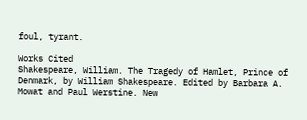foul, tyrant.

Works Cited
Shakespeare, William. The Tragedy of Hamlet, Prince of Denmark, by William Shakespeare. Edited by Barbara A. Mowat and Paul Werstine. New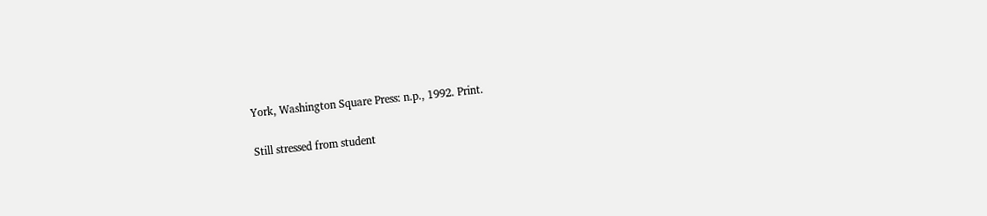York, Washington Square Press: n.p., 1992. Print.

Still stressed from student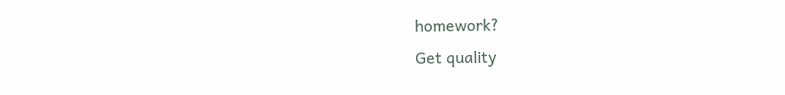homework?
Get quality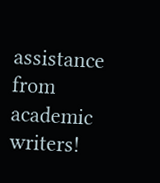assistance from academic writers!